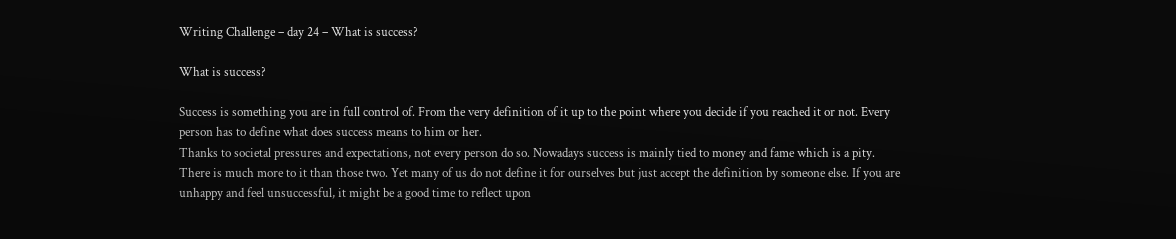Writing Challenge – day 24 – What is success?

What is success?

Success is something you are in full control of. From the very definition of it up to the point where you decide if you reached it or not. Every person has to define what does success means to him or her.
Thanks to societal pressures and expectations, not every person do so. Nowadays success is mainly tied to money and fame which is a pity. There is much more to it than those two. Yet many of us do not define it for ourselves but just accept the definition by someone else. If you are unhappy and feel unsuccessful, it might be a good time to reflect upon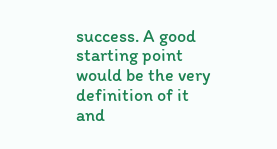success. A good starting point would be the very definition of it and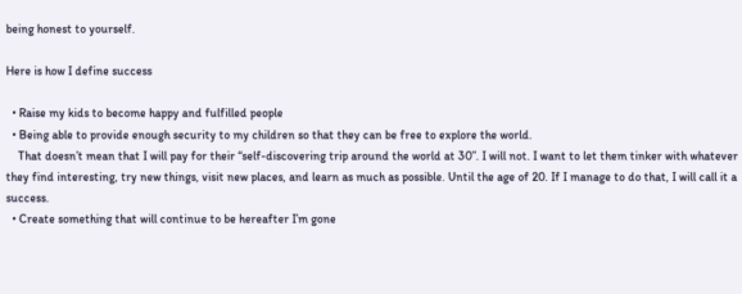being honest to yourself.

Here is how I define success

  • Raise my kids to become happy and fulfilled people
  • Being able to provide enough security to my children so that they can be free to explore the world.
    That doesn’t mean that I will pay for their “self-discovering trip around the world at 30”. I will not. I want to let them tinker with whatever they find interesting, try new things, visit new places, and learn as much as possible. Until the age of 20. If I manage to do that, I will call it a success.
  • Create something that will continue to be hereafter I’m gone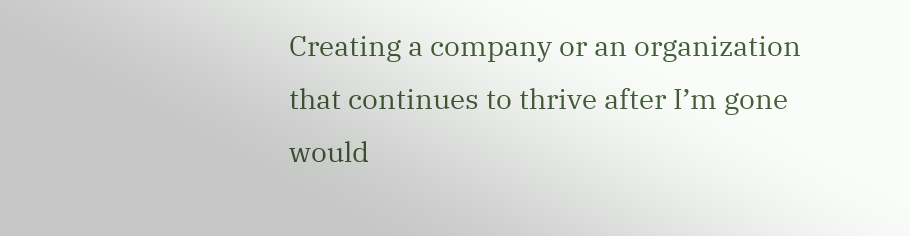Creating a company or an organization that continues to thrive after I’m gone would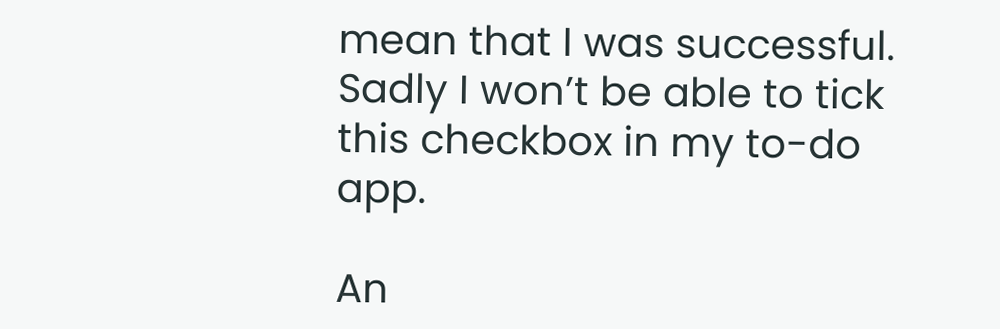mean that I was successful. Sadly I won’t be able to tick this checkbox in my to-do app.

An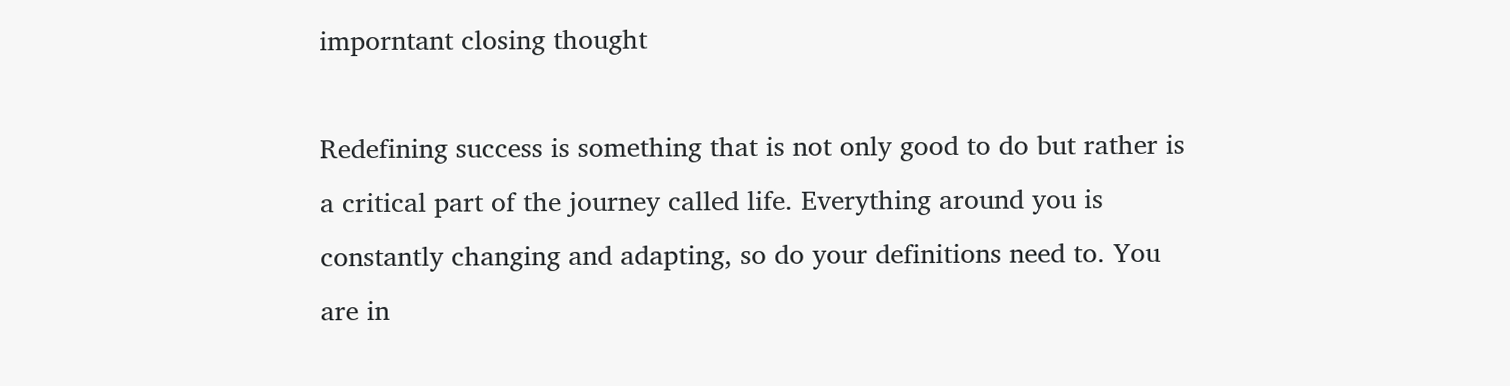imporntant closing thought

Redefining success is something that is not only good to do but rather is a critical part of the journey called life. Everything around you is constantly changing and adapting, so do your definitions need to. You are in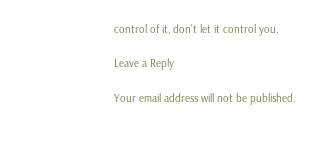control of it, don’t let it control you.

Leave a Reply

Your email address will not be published.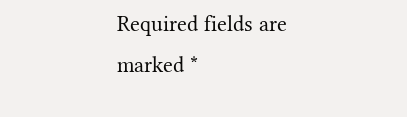Required fields are marked *